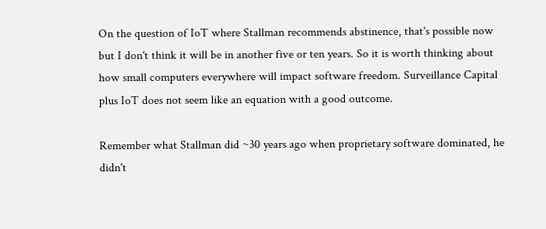On the question of IoT where Stallman recommends abstinence, that's possible now but I don't think it will be in another five or ten years. So it is worth thinking about how small computers everywhere will impact software freedom. Surveillance Capital plus IoT does not seem like an equation with a good outcome.

Remember what Stallman did ~30 years ago when proprietary software dominated, he didn't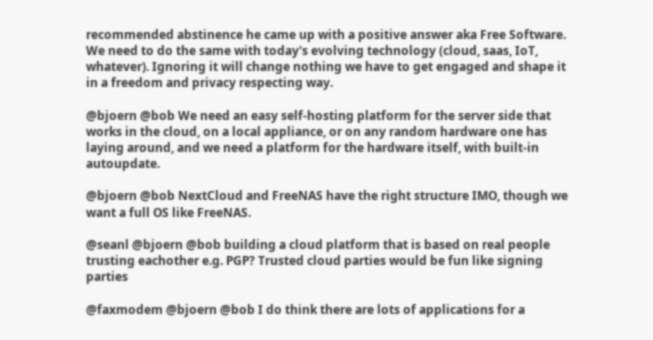recommended abstinence he came up with a positive answer aka Free Software. We need to do the same with today's evolving technology (cloud, saas, IoT, whatever). Ignoring it will change nothing we have to get engaged and shape it in a freedom and privacy respecting way.

@bjoern @bob We need an easy self-hosting platform for the server side that works in the cloud, on a local appliance, or on any random hardware one has laying around, and we need a platform for the hardware itself, with built-in autoupdate.

@bjoern @bob NextCloud and FreeNAS have the right structure IMO, though we want a full OS like FreeNAS.

@seanl @bjoern @bob building a cloud platform that is based on real people trusting eachother e.g. PGP? Trusted cloud parties would be fun like signing parties

@faxmodem @bjoern @bob I do think there are lots of applications for a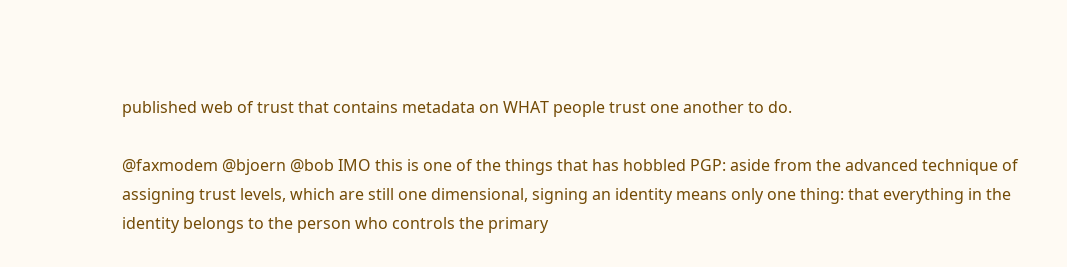published web of trust that contains metadata on WHAT people trust one another to do.

@faxmodem @bjoern @bob IMO this is one of the things that has hobbled PGP: aside from the advanced technique of assigning trust levels, which are still one dimensional, signing an identity means only one thing: that everything in the identity belongs to the person who controls the primary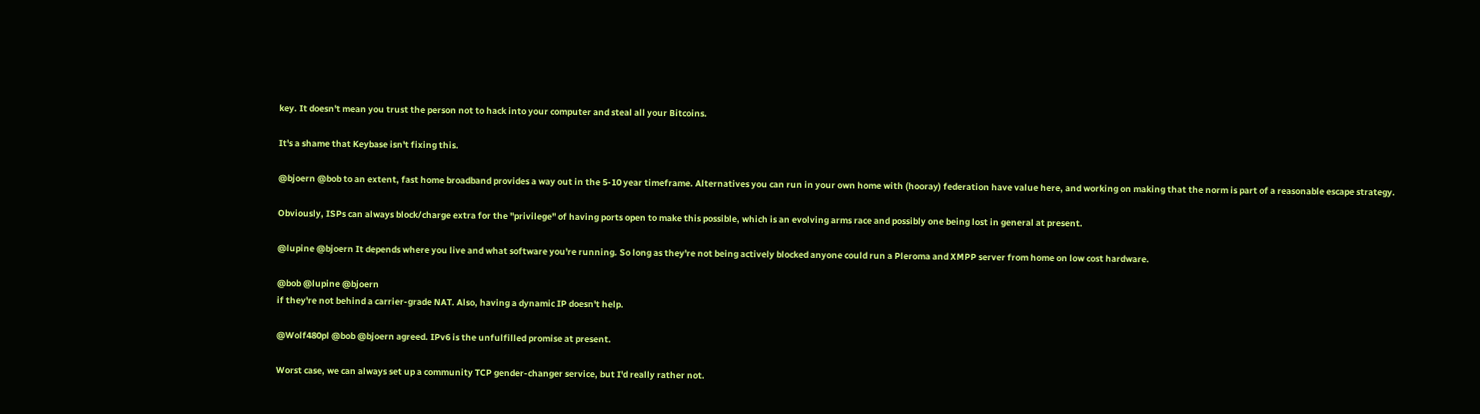key. It doesn't mean you trust the person not to hack into your computer and steal all your Bitcoins.

It's a shame that Keybase isn't fixing this.

@bjoern @bob to an extent, fast home broadband provides a way out in the 5-10 year timeframe. Alternatives you can run in your own home with (hooray) federation have value here, and working on making that the norm is part of a reasonable escape strategy.

Obviously, ISPs can always block/charge extra for the "privilege" of having ports open to make this possible, which is an evolving arms race and possibly one being lost in general at present.

@lupine @bjoern It depends where you live and what software you're running. So long as they're not being actively blocked anyone could run a Pleroma and XMPP server from home on low cost hardware.

@bob @lupine @bjoern
if they're not behind a carrier-grade NAT. Also, having a dynamic IP doesn't help.

@Wolf480pl @bob @bjoern agreed. IPv6 is the unfulfilled promise at present.

Worst case, we can always set up a community TCP gender-changer service, but I'd really rather not.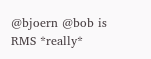@bjoern @bob is RMS *really*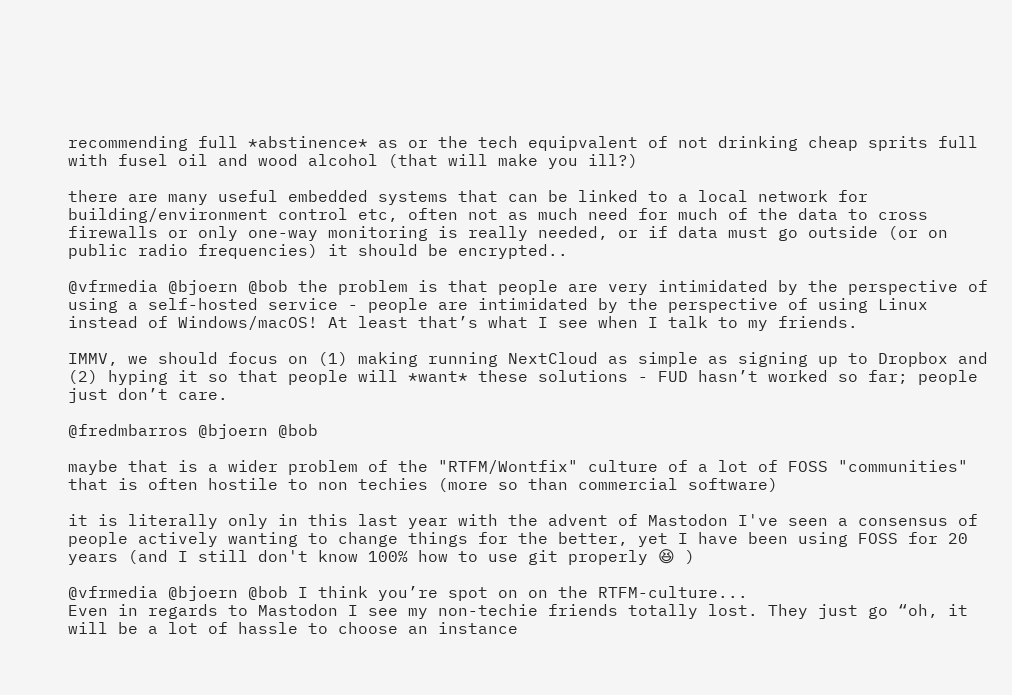recommending full *abstinence* as or the tech equipvalent of not drinking cheap sprits full with fusel oil and wood alcohol (that will make you ill?)

there are many useful embedded systems that can be linked to a local network for building/environment control etc, often not as much need for much of the data to cross firewalls or only one-way monitoring is really needed, or if data must go outside (or on public radio frequencies) it should be encrypted..

@vfrmedia @bjoern @bob the problem is that people are very intimidated by the perspective of using a self-hosted service - people are intimidated by the perspective of using Linux instead of Windows/macOS! At least that’s what I see when I talk to my friends.

IMMV, we should focus on (1) making running NextCloud as simple as signing up to Dropbox and (2) hyping it so that people will *want* these solutions - FUD hasn’t worked so far; people just don’t care.

@fredmbarros @bjoern @bob

maybe that is a wider problem of the "RTFM/Wontfix" culture of a lot of FOSS "communities" that is often hostile to non techies (more so than commercial software)

it is literally only in this last year with the advent of Mastodon I've seen a consensus of people actively wanting to change things for the better, yet I have been using FOSS for 20 years (and I still don't know 100% how to use git properly 😆 )

@vfrmedia @bjoern @bob I think you’re spot on on the RTFM-culture...
Even in regards to Mastodon I see my non-techie friends totally lost. They just go “oh, it will be a lot of hassle to choose an instance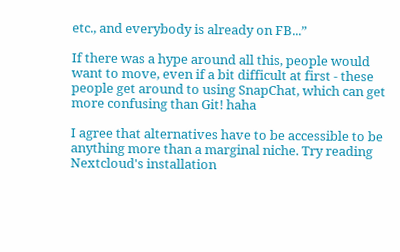etc., and everybody is already on FB...”

If there was a hype around all this, people would want to move, even if a bit difficult at first - these people get around to using SnapChat, which can get more confusing than Git! haha

I agree that alternatives have to be accessible to be anything more than a marginal niche. Try reading Nextcloud's installation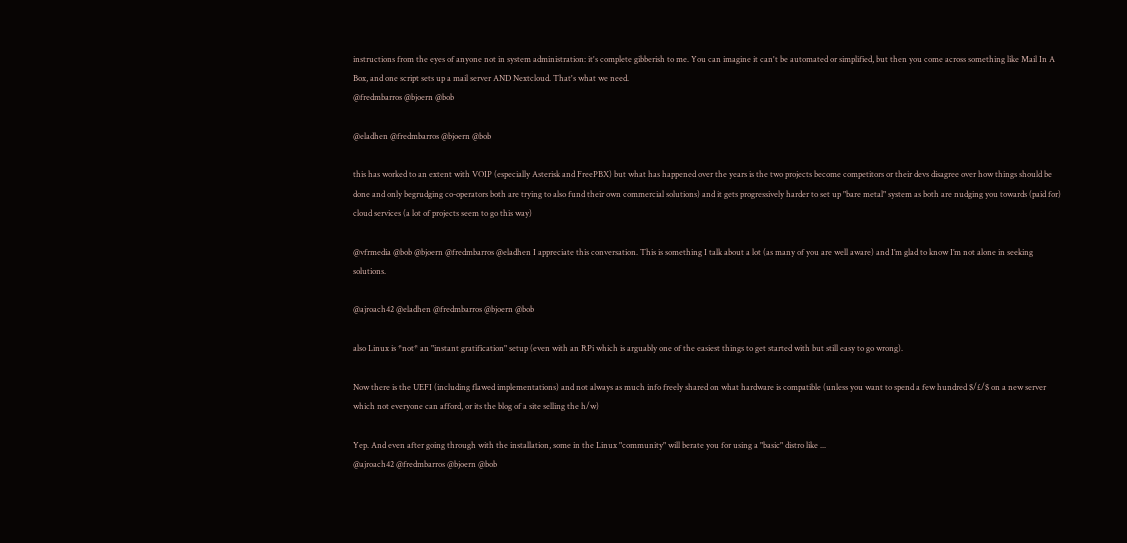instructions from the eyes of anyone not in system administration: it's complete gibberish to me. You can imagine it can't be automated or simplified, but then you come across something like Mail In A Box, and one script sets up a mail server AND Nextcloud. That's what we need.
@fredmbarros @bjoern @bob

@eladhen @fredmbarros @bjoern @bob

this has worked to an extent with VOIP (especially Asterisk and FreePBX) but what has happened over the years is the two projects become competitors or their devs disagree over how things should be done and only begrudging co-operators both are trying to also fund their own commercial solutions) and it gets progressively harder to set up "bare metal" system as both are nudging you towards (paid for) cloud services (a lot of projects seem to go this way)

@vfrmedia @bob @bjoern @fredmbarros @eladhen I appreciate this conversation. This is something I talk about a lot (as many of you are well aware) and I’m glad to know I’m not alone in seeking solutions.

@ajroach42 @eladhen @fredmbarros @bjoern @bob

also Linux is *not* an "instant gratification" setup (even with an RPi which is arguably one of the easiest things to get started with but still easy to go wrong).

Now there is the UEFI (including flawed implementations) and not always as much info freely shared on what hardware is compatible (unless you want to spend a few hundred $/£/$ on a new server which not everyone can afford, or its the blog of a site selling the h/w)

Yep. And even after going through with the installation, some in the Linux "community" will berate you for using a "basic" distro like ...
@ajroach42 @fredmbarros @bjoern @bob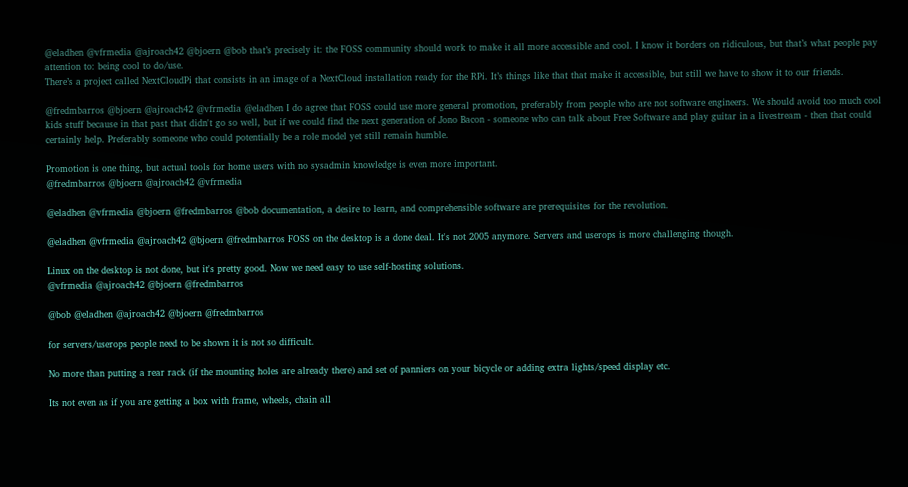@eladhen @vfrmedia @ajroach42 @bjoern @bob that’s precisely it: the FOSS community should work to make it all more accessible and cool. I know it borders on ridiculous, but that’s what people pay attention to: being cool to do/use.
There’s a project called NextCloudPi that consists in an image of a NextCloud installation ready for the RPi. It’s things like that that make it accessible, but still we have to show it to our friends.

@fredmbarros @bjoern @ajroach42 @vfrmedia @eladhen I do agree that FOSS could use more general promotion, preferably from people who are not software engineers. We should avoid too much cool kids stuff because in that past that didn't go so well, but if we could find the next generation of Jono Bacon - someone who can talk about Free Software and play guitar in a livestream - then that could certainly help. Preferably someone who could potentially be a role model yet still remain humble.

Promotion is one thing, but actual tools for home users with no sysadmin knowledge is even more important.
@fredmbarros @bjoern @ajroach42 @vfrmedia

@eladhen @vfrmedia @bjoern @fredmbarros @bob documentation, a desire to learn, and comprehensible software are prerequisites for the revolution.

@eladhen @vfrmedia @ajroach42 @bjoern @fredmbarros FOSS on the desktop is a done deal. It's not 2005 anymore. Servers and userops is more challenging though.

Linux on the desktop is not done, but it's pretty good. Now we need easy to use self-hosting solutions.
@vfrmedia @ajroach42 @bjoern @fredmbarros

@bob @eladhen @ajroach42 @bjoern @fredmbarros

for servers/userops people need to be shown it is not so difficult.

No more than putting a rear rack (if the mounting holes are already there) and set of panniers on your bicycle or adding extra lights/speed display etc.

Its not even as if you are getting a box with frame, wheels, chain all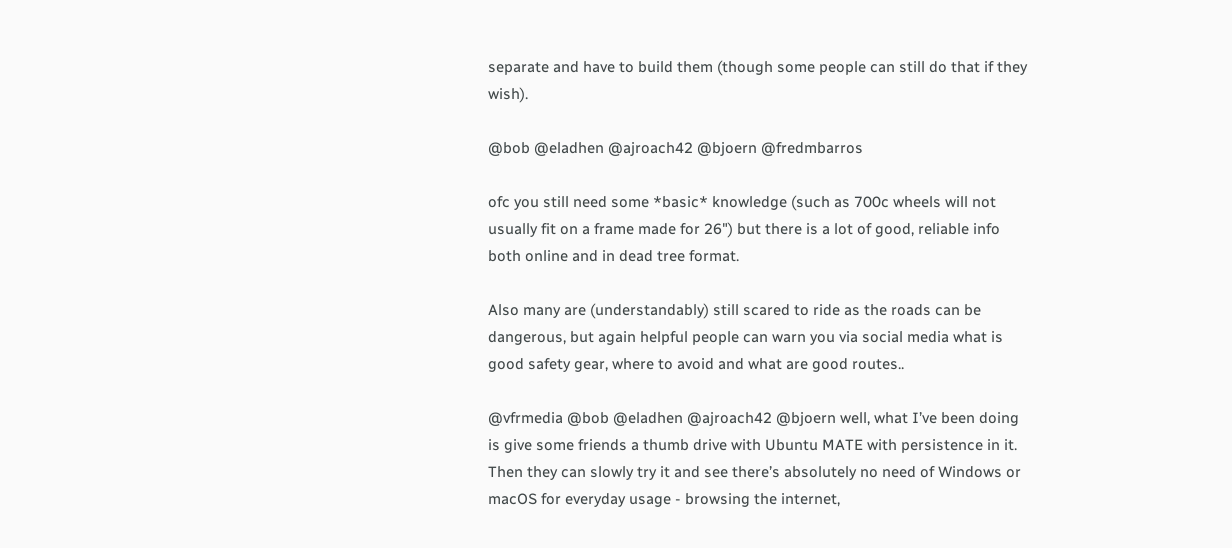separate and have to build them (though some people can still do that if they wish).

@bob @eladhen @ajroach42 @bjoern @fredmbarros

ofc you still need some *basic* knowledge (such as 700c wheels will not usually fit on a frame made for 26") but there is a lot of good, reliable info both online and in dead tree format.

Also many are (understandably) still scared to ride as the roads can be dangerous, but again helpful people can warn you via social media what is good safety gear, where to avoid and what are good routes..

@vfrmedia @bob @eladhen @ajroach42 @bjoern well, what I’ve been doing is give some friends a thumb drive with Ubuntu MATE with persistence in it. Then they can slowly try it and see there’s absolutely no need of Windows or macOS for everyday usage - browsing the internet,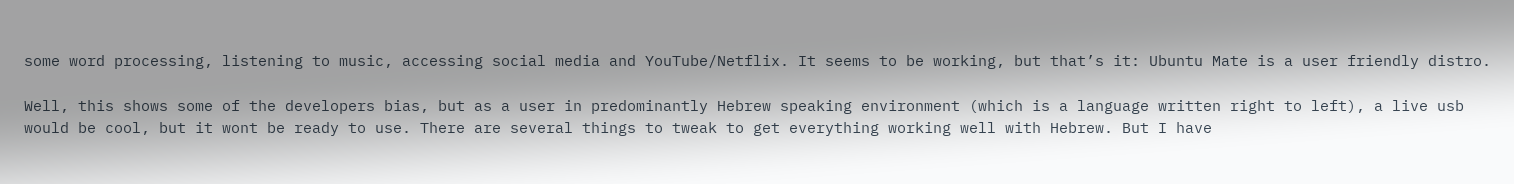some word processing, listening to music, accessing social media and YouTube/Netflix. It seems to be working, but that’s it: Ubuntu Mate is a user friendly distro.

Well, this shows some of the developers bias, but as a user in predominantly Hebrew speaking environment (which is a language written right to left), a live usb would be cool, but it wont be ready to use. There are several things to tweak to get everything working well with Hebrew. But I have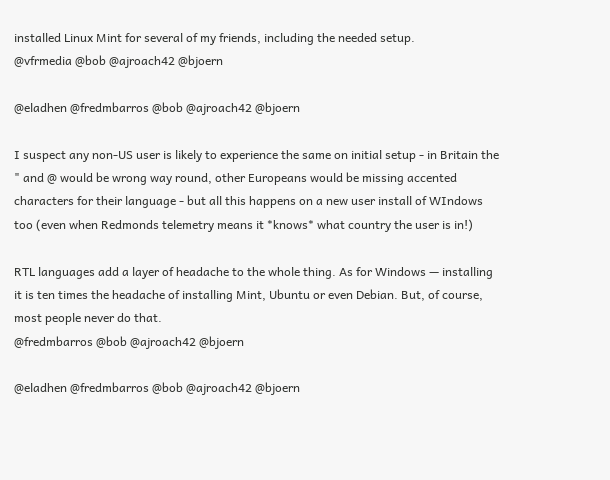installed Linux Mint for several of my friends, including the needed setup.
@vfrmedia @bob @ajroach42 @bjoern

@eladhen @fredmbarros @bob @ajroach42 @bjoern

I suspect any non-US user is likely to experience the same on initial setup - in Britain the " and @ would be wrong way round, other Europeans would be missing accented characters for their language - but all this happens on a new user install of WIndows too (even when Redmonds telemetry means it *knows* what country the user is in!)

RTL languages add a layer of headache to the whole thing. As for Windows — installing it is ten times the headache of installing Mint, Ubuntu or even Debian. But, of course, most people never do that.
@fredmbarros @bob @ajroach42 @bjoern

@eladhen @fredmbarros @bob @ajroach42 @bjoern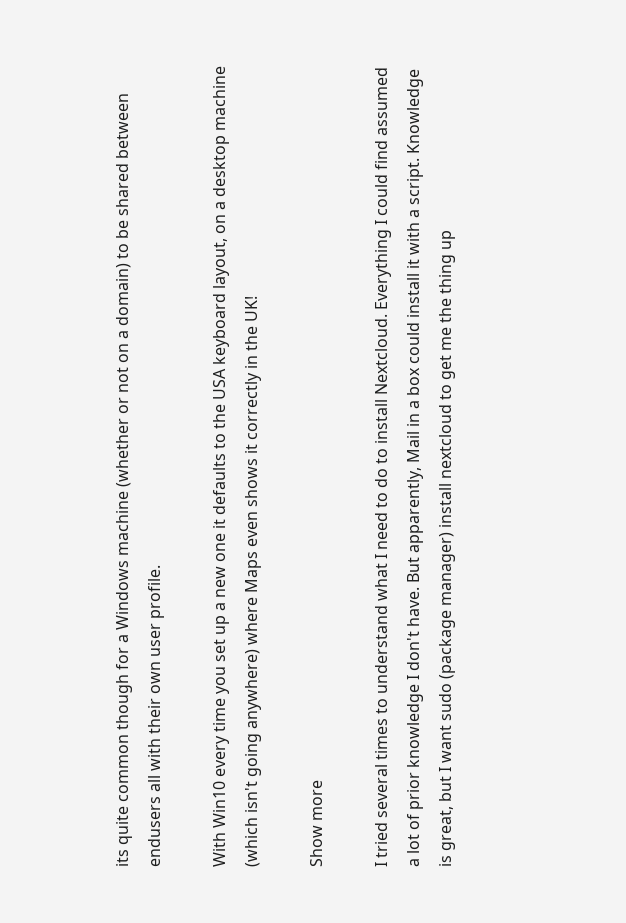its quite common though for a Windows machine (whether or not on a domain) to be shared between endusers all with their own user profile.

With Win10 every time you set up a new one it defaults to the USA keyboard layout, on a desktop machine (which isn't going anywhere) where Maps even shows it correctly in the UK!

Show more

I tried several times to understand what I need to do to install Nextcloud. Everything I could find assumed a lot of prior knowledge I don't have. But apparently, Mail in a box could install it with a script. Knowledge is great, but I want sudo (package manager) install nextcloud to get me the thing up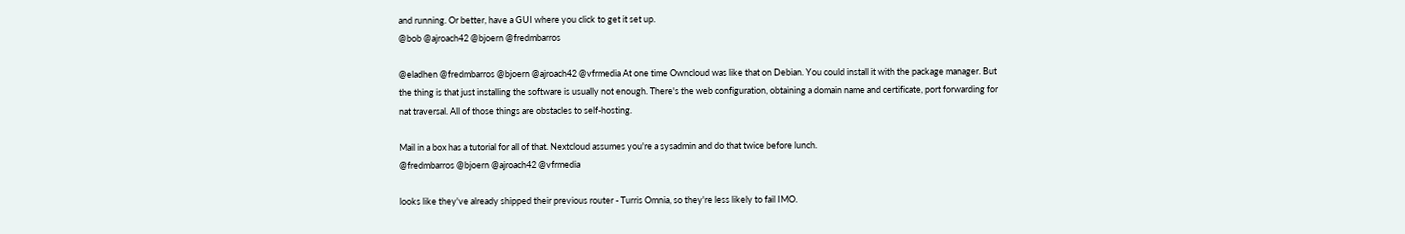and running. Or better, have a GUI where you click to get it set up.
@bob @ajroach42 @bjoern @fredmbarros

@eladhen @fredmbarros @bjoern @ajroach42 @vfrmedia At one time Owncloud was like that on Debian. You could install it with the package manager. But the thing is that just installing the software is usually not enough. There's the web configuration, obtaining a domain name and certificate, port forwarding for nat traversal. All of those things are obstacles to self-hosting.

Mail in a box has a tutorial for all of that. Nextcloud assumes you're a sysadmin and do that twice before lunch.
@fredmbarros @bjoern @ajroach42 @vfrmedia

looks like they've already shipped their previous router - Turris Omnia, so they're less likely to fail IMO.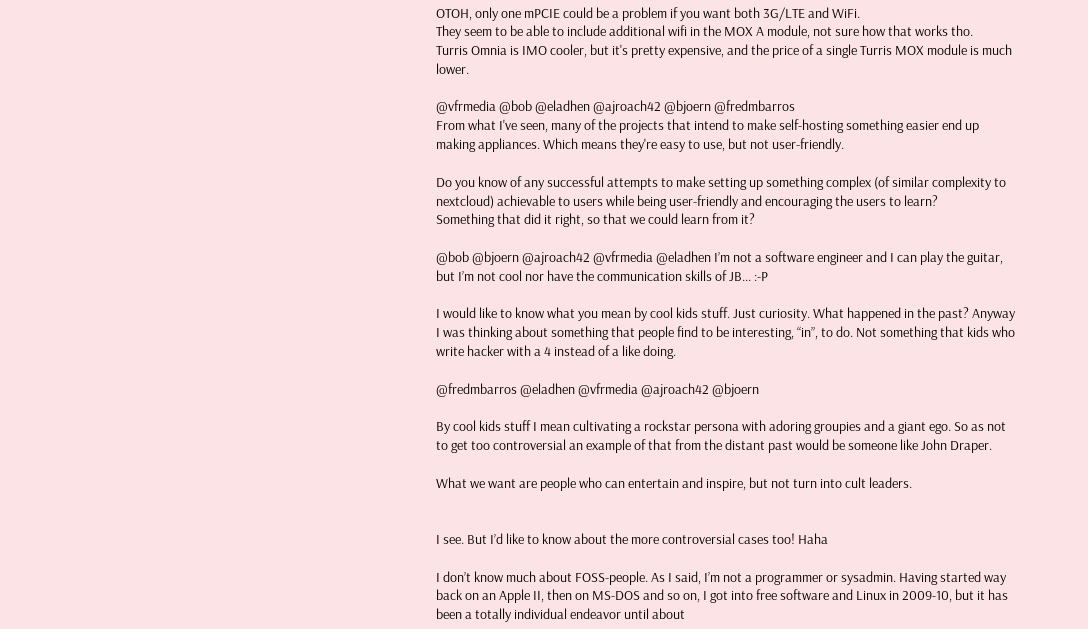OTOH, only one mPCIE could be a problem if you want both 3G/LTE and WiFi.
They seem to be able to include additional wifi in the MOX A module, not sure how that works tho.
Turris Omnia is IMO cooler, but it's pretty expensive, and the price of a single Turris MOX module is much lower.

@vfrmedia @bob @eladhen @ajroach42 @bjoern @fredmbarros
From what I've seen, many of the projects that intend to make self-hosting something easier end up making appliances. Which means they're easy to use, but not user-friendly.

Do you know of any successful attempts to make setting up something complex (of similar complexity to nextcloud) achievable to users while being user-friendly and encouraging the users to learn?
Something that did it right, so that we could learn from it?

@bob @bjoern @ajroach42 @vfrmedia @eladhen I’m not a software engineer and I can play the guitar, but I’m not cool nor have the communication skills of JB... :-P

I would like to know what you mean by cool kids stuff. Just curiosity. What happened in the past? Anyway I was thinking about something that people find to be interesting, “in”, to do. Not something that kids who write hacker with a 4 instead of a like doing.

@fredmbarros @eladhen @vfrmedia @ajroach42 @bjoern

By cool kids stuff I mean cultivating a rockstar persona with adoring groupies and a giant ego. So as not to get too controversial an example of that from the distant past would be someone like John Draper.

What we want are people who can entertain and inspire, but not turn into cult leaders.


I see. But I’d like to know about the more controversial cases too! Haha

I don’t know much about FOSS-people. As I said, I’m not a programmer or sysadmin. Having started way back on an Apple II, then on MS-DOS and so on, I got into free software and Linux in 2009-10, but it has been a totally individual endeavor until about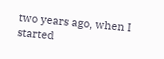two years ago, when I started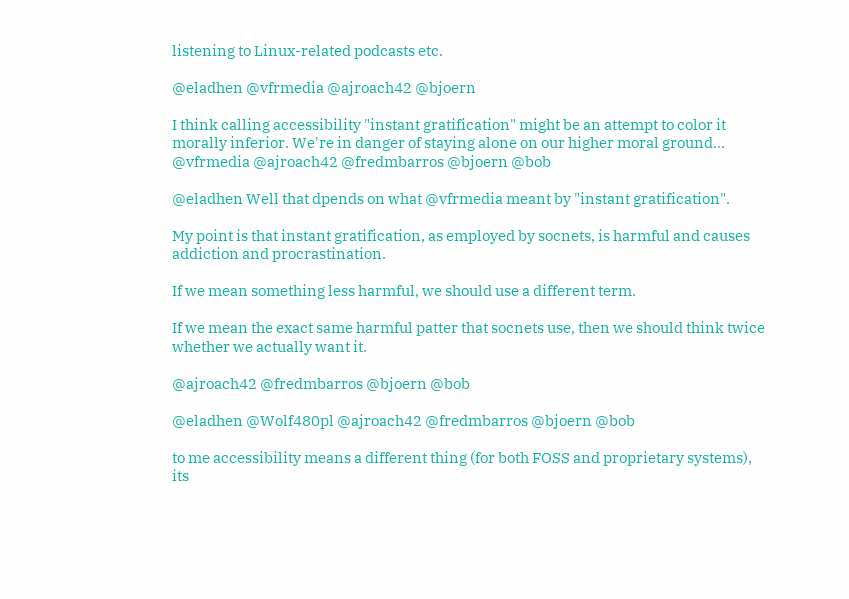listening to Linux-related podcasts etc.

@eladhen @vfrmedia @ajroach42 @bjoern

I think calling accessibility "instant gratification" might be an attempt to color it morally inferior. We're in danger of staying alone on our higher moral ground...
@vfrmedia @ajroach42 @fredmbarros @bjoern @bob

@eladhen Well that dpends on what @vfrmedia meant by "instant gratification".

My point is that instant gratification, as employed by socnets, is harmful and causes addiction and procrastination.

If we mean something less harmful, we should use a different term.

If we mean the exact same harmful patter that socnets use, then we should think twice whether we actually want it.

@ajroach42 @fredmbarros @bjoern @bob

@eladhen @Wolf480pl @ajroach42 @fredmbarros @bjoern @bob

to me accessibility means a different thing (for both FOSS and proprietary systems), its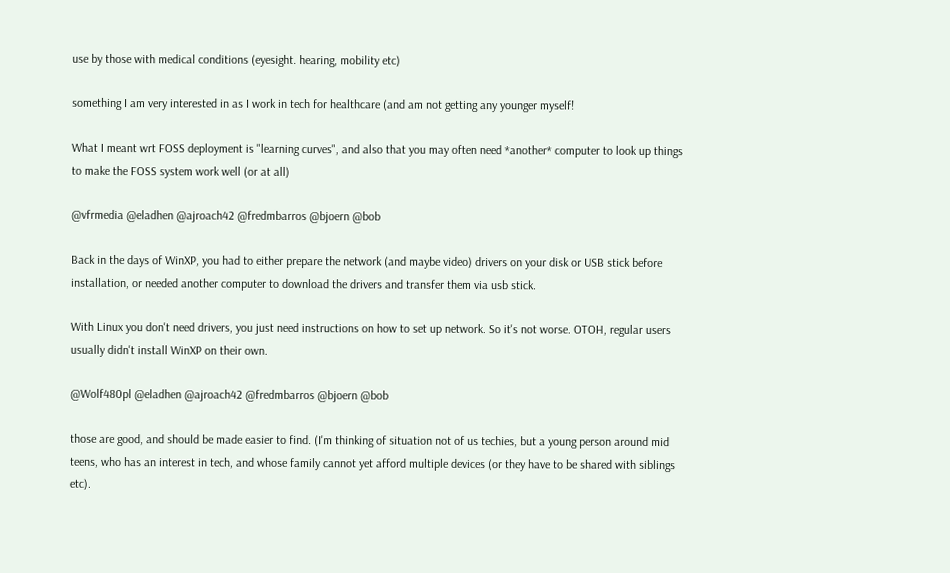use by those with medical conditions (eyesight. hearing, mobility etc)

something I am very interested in as I work in tech for healthcare (and am not getting any younger myself!

What I meant wrt FOSS deployment is "learning curves", and also that you may often need *another* computer to look up things to make the FOSS system work well (or at all)

@vfrmedia @eladhen @ajroach42 @fredmbarros @bjoern @bob

Back in the days of WinXP, you had to either prepare the network (and maybe video) drivers on your disk or USB stick before installation, or needed another computer to download the drivers and transfer them via usb stick.

With Linux you don't need drivers, you just need instructions on how to set up network. So it's not worse. OTOH, regular users usually didn't install WinXP on their own.

@Wolf480pl @eladhen @ajroach42 @fredmbarros @bjoern @bob

those are good, and should be made easier to find. (I'm thinking of situation not of us techies, but a young person around mid teens, who has an interest in tech, and whose family cannot yet afford multiple devices (or they have to be shared with siblings etc).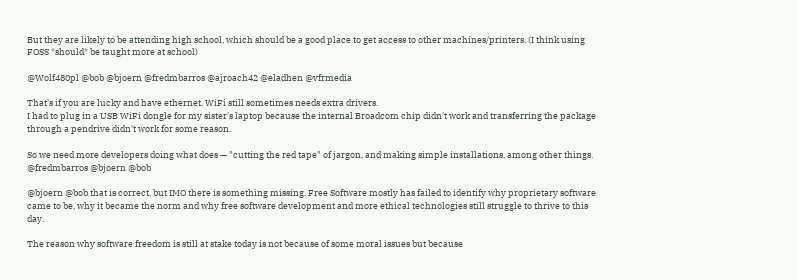But they are likely to be attending high school, which should be a good place to get access to other machines/printers. (I think using FOSS *should* be taught more at school)

@Wolf480pl @bob @bjoern @fredmbarros @ajroach42 @eladhen @vfrmedia

That's if you are lucky and have ethernet. WiFi still sometimes needs extra drivers.
I had to plug in a USB WiFi dongle for my sister's laptop because the internal Broadcom chip didn't work and transferring the package through a pendrive didn't work for some reason.

So we need more developers doing what does — "cutting the red tape" of jargon, and making simple installations, among other things.
@fredmbarros @bjoern @bob

@bjoern @bob that is correct, but IMO there is something missing. Free Software mostly has failed to identify why proprietary software came to be, why it became the norm and why free software development and more ethical technologies still struggle to thrive to this day.

The reason why software freedom is still at stake today is not because of some moral issues but because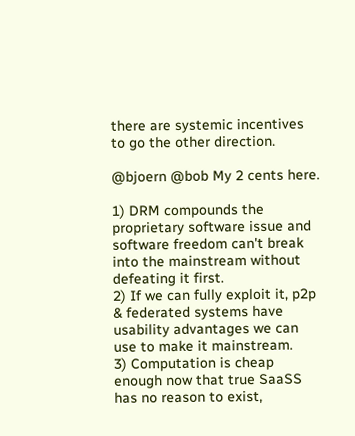there are systemic incentives to go the other direction.

@bjoern @bob My 2 cents here.

1) DRM compounds the proprietary software issue and software freedom can't break into the mainstream without defeating it first.
2) If we can fully exploit it, p2p & federated systems have usability advantages we can use to make it mainstream.
3) Computation is cheap enough now that true SaaSS has no reason to exist,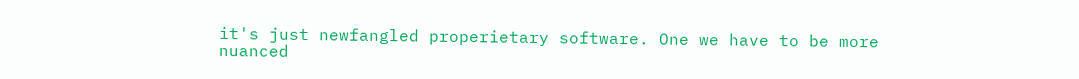it's just newfangled properietary software. One we have to be more nuanced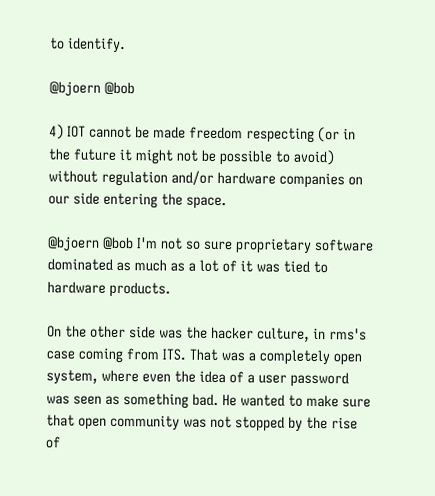to identify.

@bjoern @bob

4) IOT cannot be made freedom respecting (or in the future it might not be possible to avoid) without regulation and/or hardware companies on our side entering the space.

@bjoern @bob I'm not so sure proprietary software dominated as much as a lot of it was tied to hardware products.

On the other side was the hacker culture, in rms's case coming from ITS. That was a completely open system, where even the idea of a user password was seen as something bad. He wanted to make sure that open community was not stopped by the rise of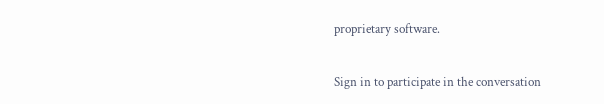proprietary software.

Sign in to participate in the conversation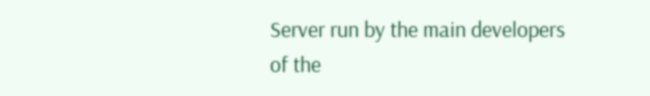Server run by the main developers of the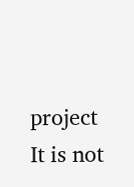project  It is not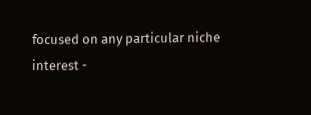focused on any particular niche interest -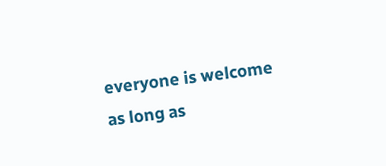everyone is welcome as long as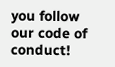you follow our code of conduct!